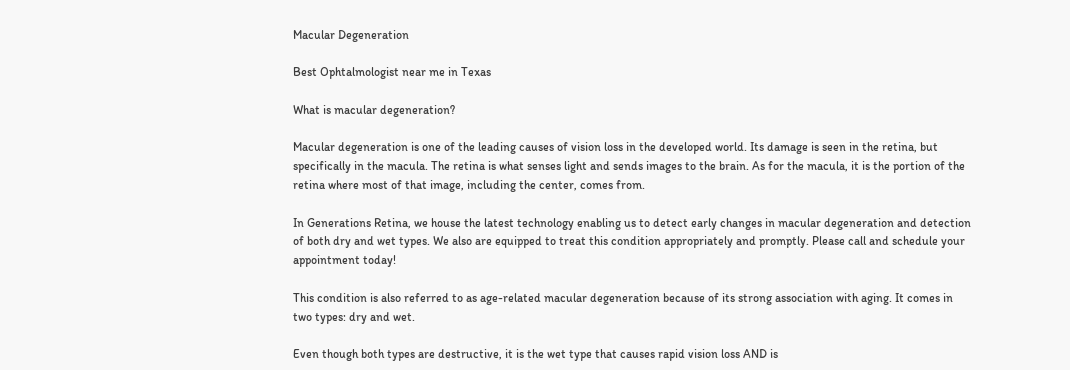Macular Degeneration

Best Ophtalmologist near me in Texas

What is macular degeneration?

Macular degeneration is one of the leading causes of vision loss in the developed world. Its damage is seen in the retina, but specifically in the macula. The retina is what senses light and sends images to the brain. As for the macula, it is the portion of the retina where most of that image, including the center, comes from.

In Generations Retina, we house the latest technology enabling us to detect early changes in macular degeneration and detection of both dry and wet types. We also are equipped to treat this condition appropriately and promptly. Please call and schedule your appointment today!

This condition is also referred to as age-related macular degeneration because of its strong association with aging. It comes in two types: dry and wet.

Even though both types are destructive, it is the wet type that causes rapid vision loss AND is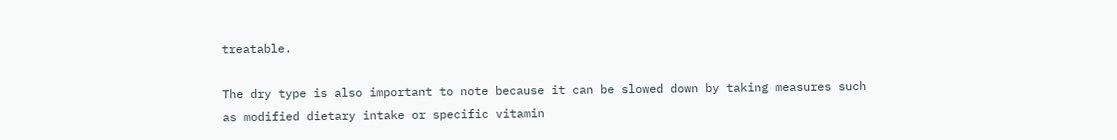treatable.

The dry type is also important to note because it can be slowed down by taking measures such as modified dietary intake or specific vitamin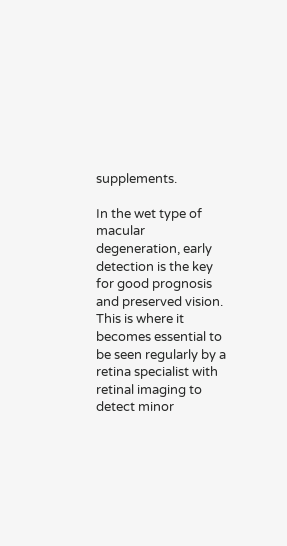supplements.

In the wet type of macular degeneration, early detection is the key for good prognosis and preserved vision. This is where it becomes essential to be seen regularly by a retina specialist with retinal imaging to detect minor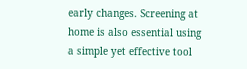early changes. Screening at home is also essential using a simple yet effective tool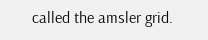called the amsler grid.